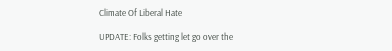Climate Of Liberal Hate

UPDATE: Folks getting let go over the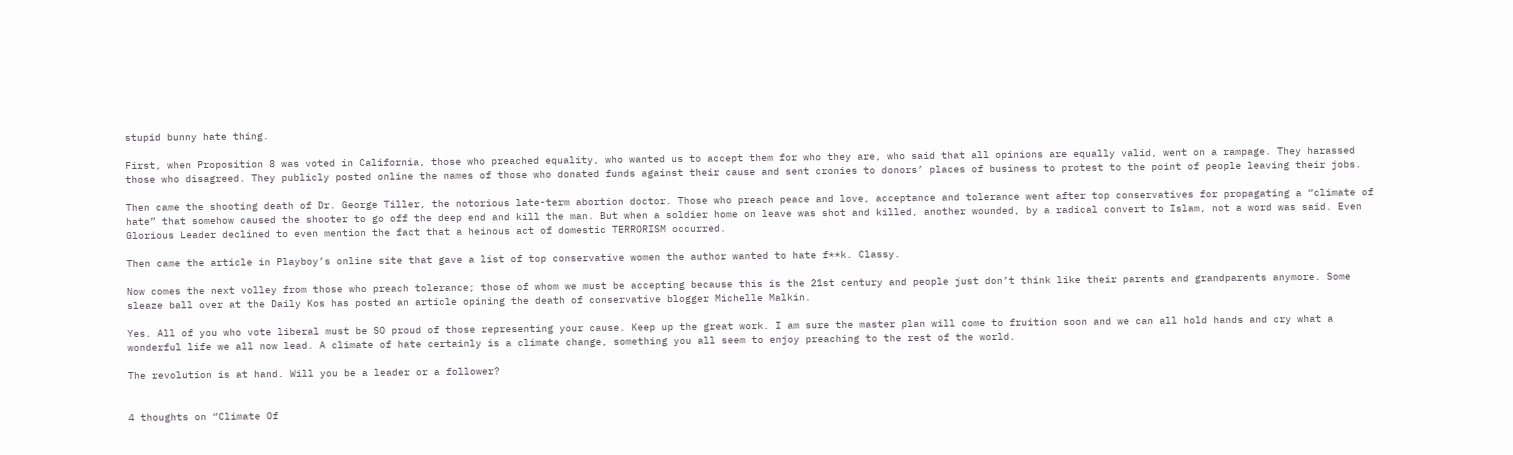stupid bunny hate thing.

First, when Proposition 8 was voted in California, those who preached equality, who wanted us to accept them for who they are, who said that all opinions are equally valid, went on a rampage. They harassed those who disagreed. They publicly posted online the names of those who donated funds against their cause and sent cronies to donors’ places of business to protest to the point of people leaving their jobs.

Then came the shooting death of Dr. George Tiller, the notorious late-term abortion doctor. Those who preach peace and love, acceptance and tolerance went after top conservatives for propagating a “climate of hate” that somehow caused the shooter to go off the deep end and kill the man. But when a soldier home on leave was shot and killed, another wounded, by a radical convert to Islam, not a word was said. Even Glorious Leader declined to even mention the fact that a heinous act of domestic TERRORISM occurred.

Then came the article in Playboy’s online site that gave a list of top conservative women the author wanted to hate f**k. Classy.

Now comes the next volley from those who preach tolerance; those of whom we must be accepting because this is the 21st century and people just don’t think like their parents and grandparents anymore. Some sleaze ball over at the Daily Kos has posted an article opining the death of conservative blogger Michelle Malkin.

Yes. All of you who vote liberal must be SO proud of those representing your cause. Keep up the great work. I am sure the master plan will come to fruition soon and we can all hold hands and cry what a wonderful life we all now lead. A climate of hate certainly is a climate change, something you all seem to enjoy preaching to the rest of the world.

The revolution is at hand. Will you be a leader or a follower?


4 thoughts on “Climate Of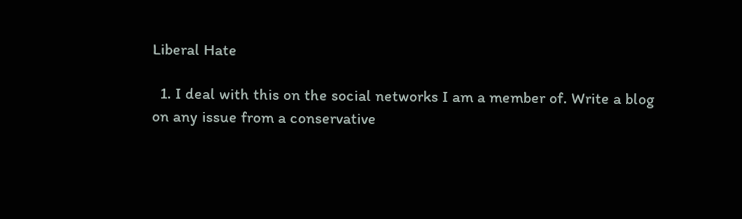Liberal Hate

  1. I deal with this on the social networks I am a member of. Write a blog on any issue from a conservative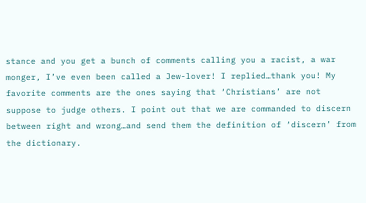stance and you get a bunch of comments calling you a racist, a war monger, I’ve even been called a Jew-lover! I replied…thank you! My favorite comments are the ones saying that ‘Christians’ are not suppose to judge others. I point out that we are commanded to discern between right and wrong…and send them the definition of ‘discern’ from the dictionary.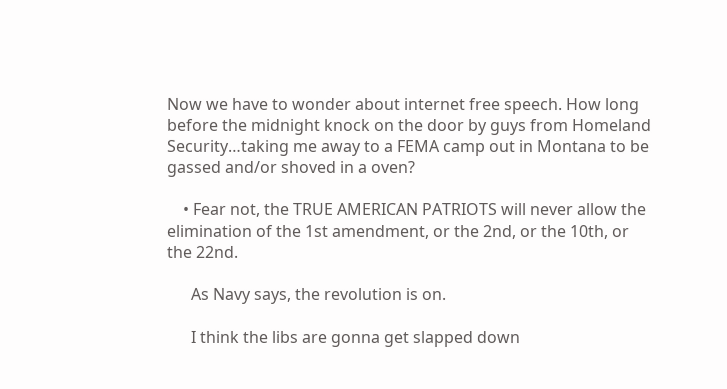Now we have to wonder about internet free speech. How long before the midnight knock on the door by guys from Homeland Security…taking me away to a FEMA camp out in Montana to be gassed and/or shoved in a oven?

    • Fear not, the TRUE AMERICAN PATRIOTS will never allow the elimination of the 1st amendment, or the 2nd, or the 10th, or the 22nd.

      As Navy says, the revolution is on.

      I think the libs are gonna get slapped down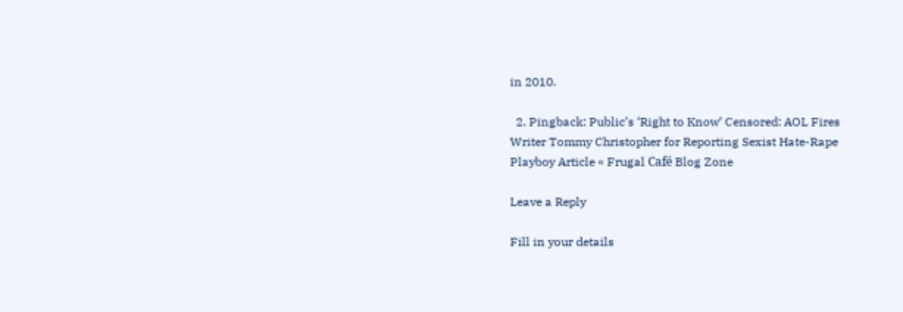in 2010.

  2. Pingback: Public’s ‘Right to Know’ Censored: AOL Fires Writer Tommy Christopher for Reporting Sexist Hate-Rape Playboy Article « Frugal Café Blog Zone

Leave a Reply

Fill in your details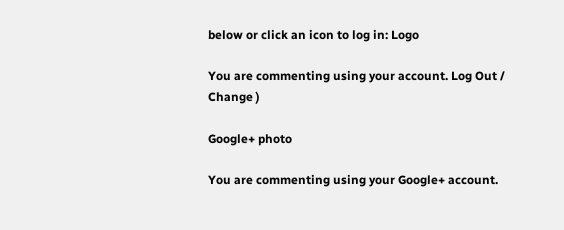below or click an icon to log in: Logo

You are commenting using your account. Log Out /  Change )

Google+ photo

You are commenting using your Google+ account.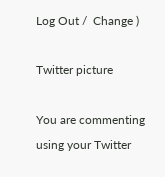Log Out /  Change )

Twitter picture

You are commenting using your Twitter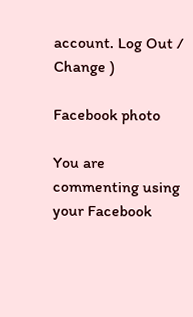account. Log Out /  Change )

Facebook photo

You are commenting using your Facebook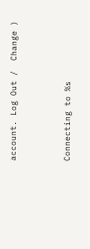account. Log Out /  Change )


Connecting to %s